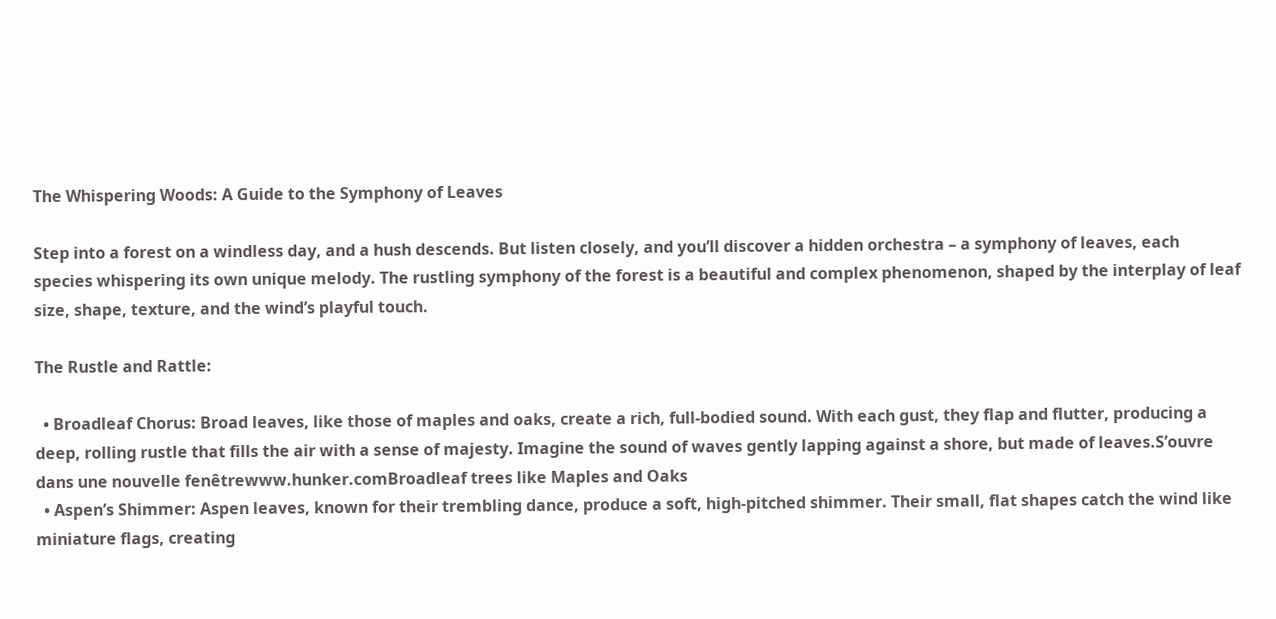The Whispering Woods: A Guide to the Symphony of Leaves

Step into a forest on a windless day, and a hush descends. But listen closely, and you’ll discover a hidden orchestra – a symphony of leaves, each species whispering its own unique melody. The rustling symphony of the forest is a beautiful and complex phenomenon, shaped by the interplay of leaf size, shape, texture, and the wind’s playful touch.

The Rustle and Rattle:

  • Broadleaf Chorus: Broad leaves, like those of maples and oaks, create a rich, full-bodied sound. With each gust, they flap and flutter, producing a deep, rolling rustle that fills the air with a sense of majesty. Imagine the sound of waves gently lapping against a shore, but made of leaves.S’ouvre dans une nouvelle fenêtrewww.hunker.comBroadleaf trees like Maples and Oaks
  • Aspen’s Shimmer: Aspen leaves, known for their trembling dance, produce a soft, high-pitched shimmer. Their small, flat shapes catch the wind like miniature flags, creating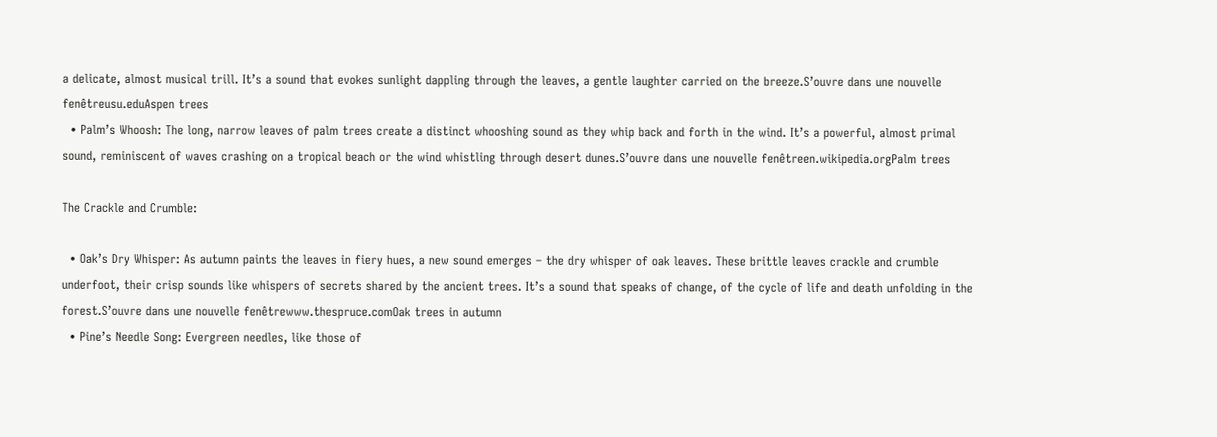a delicate, almost musical trill. It’s a sound that evokes sunlight dappling through the leaves, a gentle laughter carried on the breeze.S’ouvre dans une nouvelle fenêtreusu.eduAspen trees
  • Palm’s Whoosh: The long, narrow leaves of palm trees create a distinct whooshing sound as they whip back and forth in the wind. It’s a powerful, almost primal sound, reminiscent of waves crashing on a tropical beach or the wind whistling through desert dunes.S’ouvre dans une nouvelle fenêtreen.wikipedia.orgPalm trees

The Crackle and Crumble:

  • Oak’s Dry Whisper: As autumn paints the leaves in fiery hues, a new sound emerges – the dry whisper of oak leaves. These brittle leaves crackle and crumble underfoot, their crisp sounds like whispers of secrets shared by the ancient trees. It’s a sound that speaks of change, of the cycle of life and death unfolding in the forest.S’ouvre dans une nouvelle fenêtrewww.thespruce.comOak trees in autumn
  • Pine’s Needle Song: Evergreen needles, like those of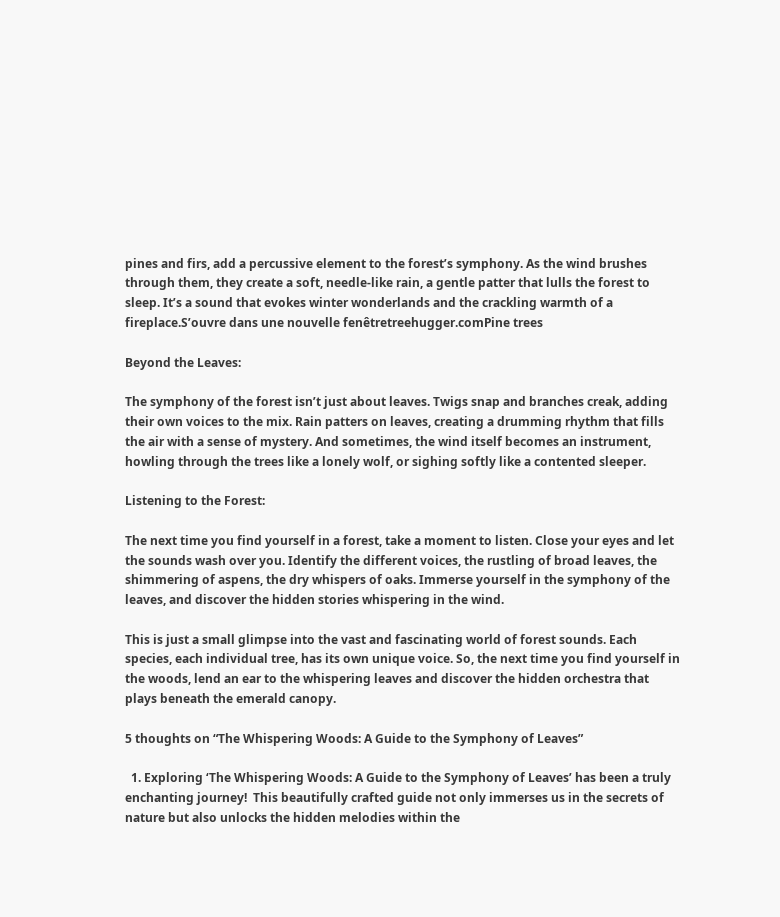pines and firs, add a percussive element to the forest’s symphony. As the wind brushes through them, they create a soft, needle-like rain, a gentle patter that lulls the forest to sleep. It’s a sound that evokes winter wonderlands and the crackling warmth of a fireplace.S’ouvre dans une nouvelle fenêtretreehugger.comPine trees

Beyond the Leaves:

The symphony of the forest isn’t just about leaves. Twigs snap and branches creak, adding their own voices to the mix. Rain patters on leaves, creating a drumming rhythm that fills the air with a sense of mystery. And sometimes, the wind itself becomes an instrument, howling through the trees like a lonely wolf, or sighing softly like a contented sleeper.

Listening to the Forest:

The next time you find yourself in a forest, take a moment to listen. Close your eyes and let the sounds wash over you. Identify the different voices, the rustling of broad leaves, the shimmering of aspens, the dry whispers of oaks. Immerse yourself in the symphony of the leaves, and discover the hidden stories whispering in the wind.

This is just a small glimpse into the vast and fascinating world of forest sounds. Each species, each individual tree, has its own unique voice. So, the next time you find yourself in the woods, lend an ear to the whispering leaves and discover the hidden orchestra that plays beneath the emerald canopy.

5 thoughts on “The Whispering Woods: A Guide to the Symphony of Leaves”

  1. Exploring ‘The Whispering Woods: A Guide to the Symphony of Leaves’ has been a truly enchanting journey!  This beautifully crafted guide not only immerses us in the secrets of nature but also unlocks the hidden melodies within the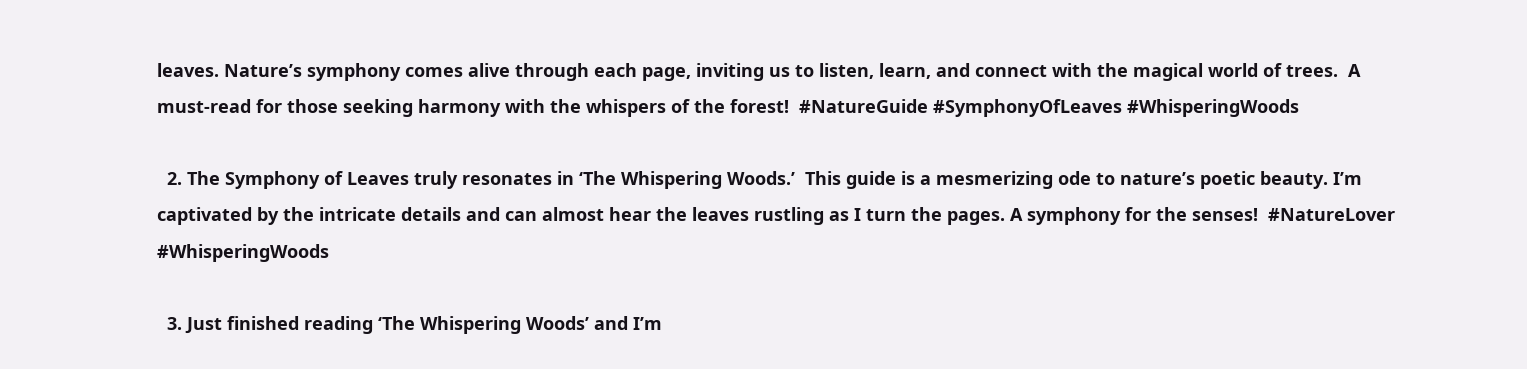leaves. Nature’s symphony comes alive through each page, inviting us to listen, learn, and connect with the magical world of trees.  A must-read for those seeking harmony with the whispers of the forest!  #NatureGuide #SymphonyOfLeaves #WhisperingWoods

  2. The Symphony of Leaves truly resonates in ‘The Whispering Woods.’  This guide is a mesmerizing ode to nature’s poetic beauty. I’m captivated by the intricate details and can almost hear the leaves rustling as I turn the pages. A symphony for the senses!  #NatureLover #WhisperingWoods

  3. Just finished reading ‘The Whispering Woods’ and I’m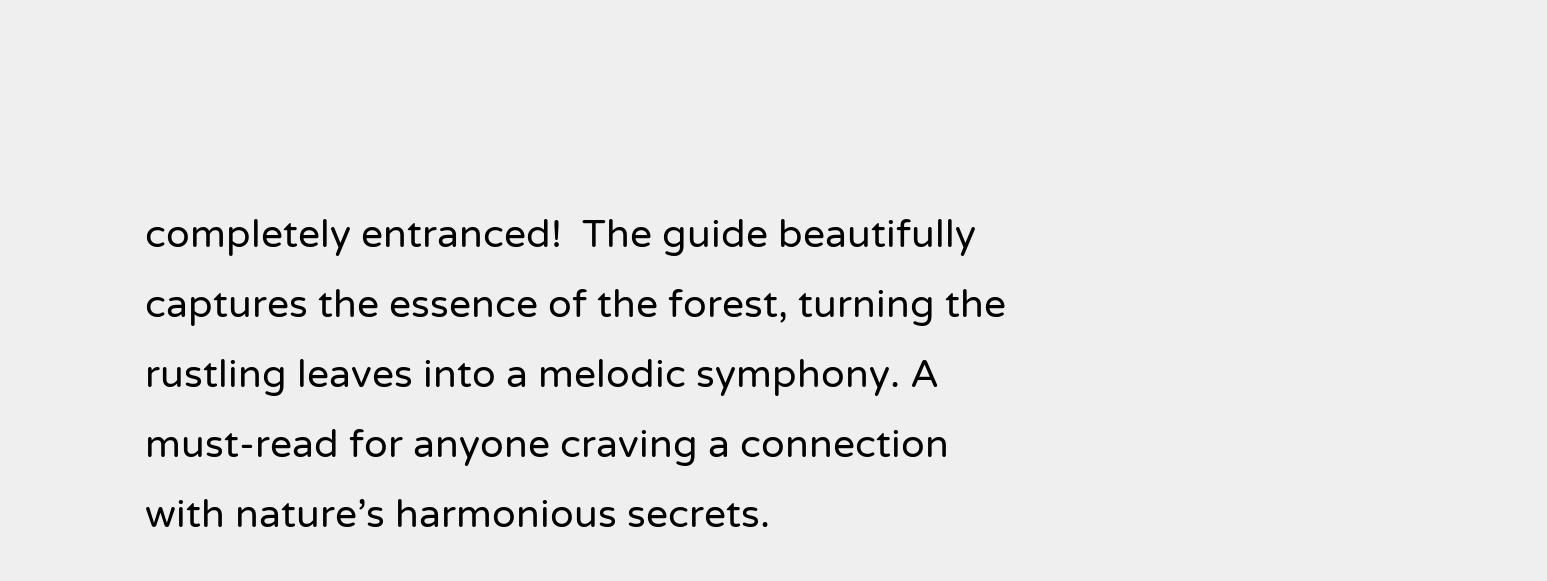completely entranced!  The guide beautifully captures the essence of the forest, turning the rustling leaves into a melodic symphony. A must-read for anyone craving a connection with nature’s harmonious secrets.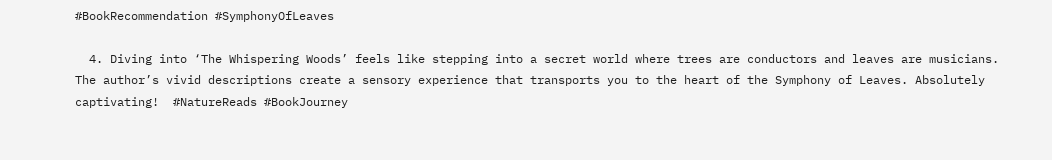#BookRecommendation #SymphonyOfLeaves

  4. Diving into ‘The Whispering Woods’ feels like stepping into a secret world where trees are conductors and leaves are musicians.  The author’s vivid descriptions create a sensory experience that transports you to the heart of the Symphony of Leaves. Absolutely captivating!  #NatureReads #BookJourney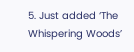5. Just added ‘The Whispering Woods’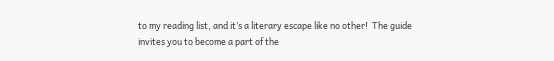to my reading list, and it’s a literary escape like no other!  The guide invites you to become a part of the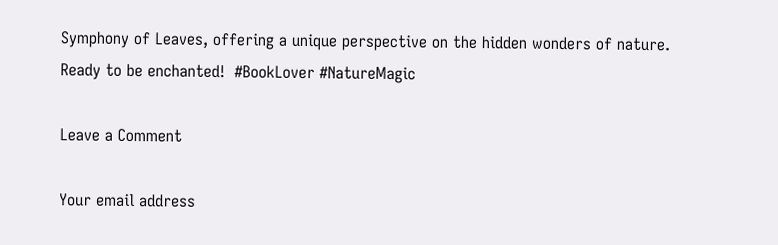Symphony of Leaves, offering a unique perspective on the hidden wonders of nature. Ready to be enchanted!  #BookLover #NatureMagic

Leave a Comment

Your email address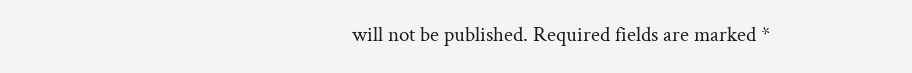will not be published. Required fields are marked *